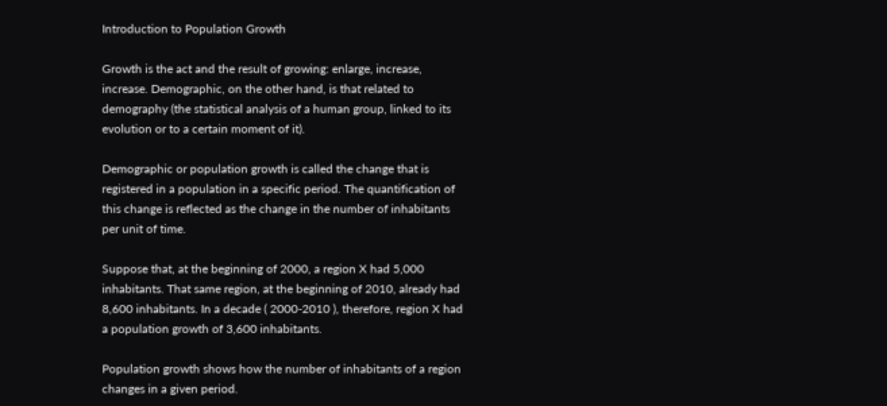Introduction to Population Growth

Growth is the act and the result of growing: enlarge, increase, increase. Demographic, on the other hand, is that related to demography (the statistical analysis of a human group, linked to its evolution or to a certain moment of it).

Demographic or population growth is called the change that is registered in a population in a specific period. The quantification of this change is reflected as the change in the number of inhabitants per unit of time.

Suppose that, at the beginning of 2000, a region X had 5,000 inhabitants. That same region, at the beginning of 2010, already had 8,600 inhabitants. In a decade ( 2000-2010 ), therefore, region X had a population growth of 3,600 inhabitants.

Population growth shows how the number of inhabitants of a region changes in a given period.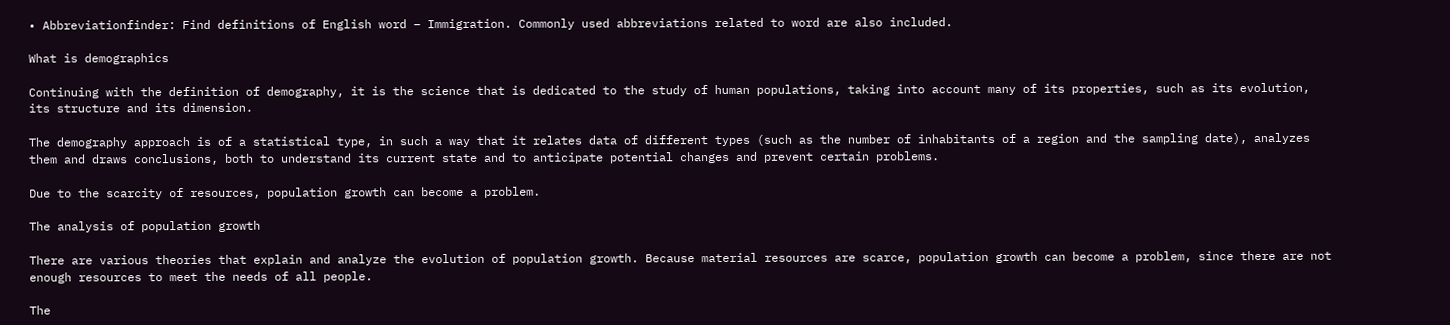• Abbreviationfinder: Find definitions of English word – Immigration. Commonly used abbreviations related to word are also included.

What is demographics

Continuing with the definition of demography, it is the science that is dedicated to the study of human populations, taking into account many of its properties, such as its evolution, its structure and its dimension.

The demography approach is of a statistical type, in such a way that it relates data of different types (such as the number of inhabitants of a region and the sampling date), analyzes them and draws conclusions, both to understand its current state and to anticipate potential changes and prevent certain problems.

Due to the scarcity of resources, population growth can become a problem.

The analysis of population growth

There are various theories that explain and analyze the evolution of population growth. Because material resources are scarce, population growth can become a problem, since there are not enough resources to meet the needs of all people.

The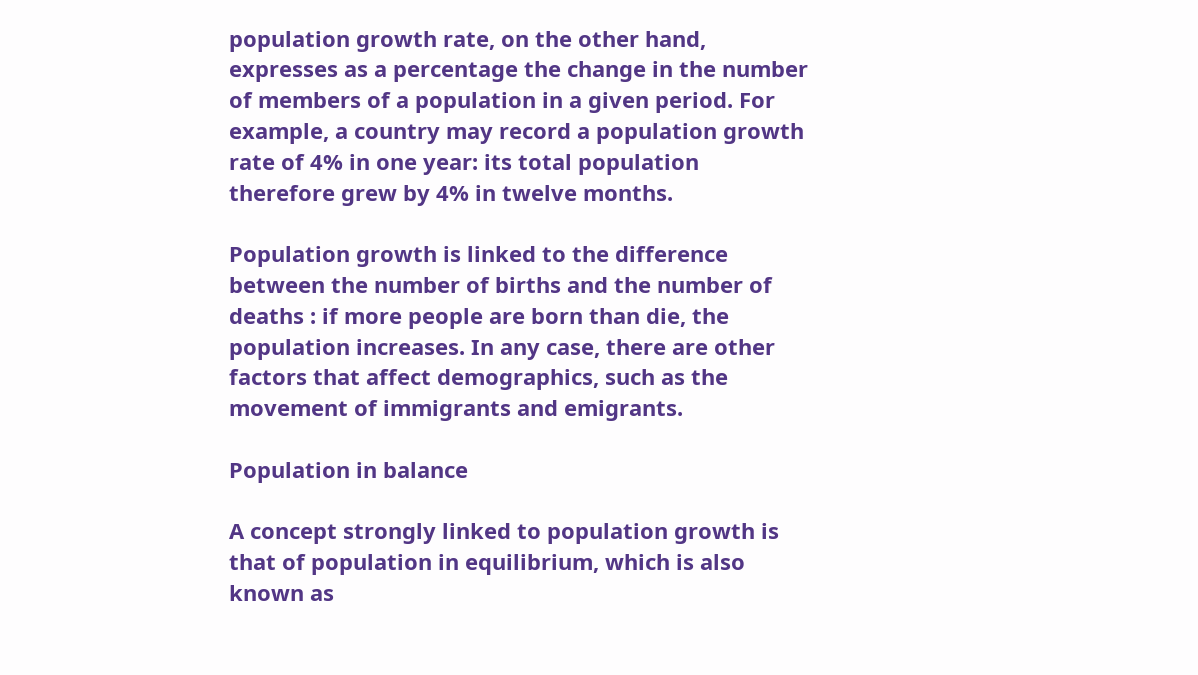population growth rate, on the other hand, expresses as a percentage the change in the number of members of a population in a given period. For example, a country may record a population growth rate of 4% in one year: its total population therefore grew by 4% in twelve months.

Population growth is linked to the difference between the number of births and the number of deaths : if more people are born than die, the population increases. In any case, there are other factors that affect demographics, such as the movement of immigrants and emigrants.

Population in balance

A concept strongly linked to population growth is that of population in equilibrium, which is also known as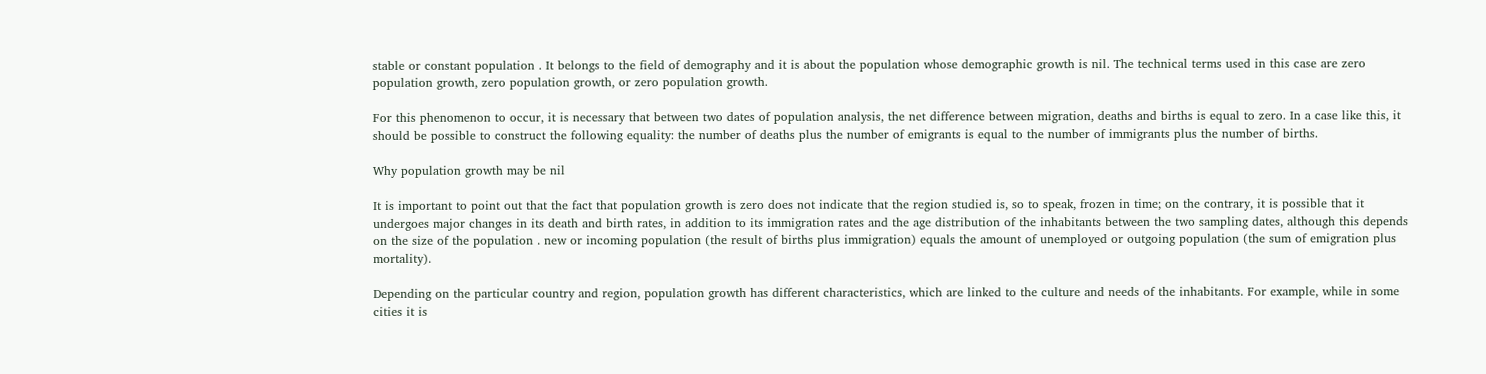stable or constant population . It belongs to the field of demography and it is about the population whose demographic growth is nil. The technical terms used in this case are zero population growth, zero population growth, or zero population growth.

For this phenomenon to occur, it is necessary that between two dates of population analysis, the net difference between migration, deaths and births is equal to zero. In a case like this, it should be possible to construct the following equality: the number of deaths plus the number of emigrants is equal to the number of immigrants plus the number of births.

Why population growth may be nil

It is important to point out that the fact that population growth is zero does not indicate that the region studied is, so to speak, frozen in time; on the contrary, it is possible that it undergoes major changes in its death and birth rates, in addition to its immigration rates and the age distribution of the inhabitants between the two sampling dates, although this depends on the size of the population . new or incoming population (the result of births plus immigration) equals the amount of unemployed or outgoing population (the sum of emigration plus mortality).

Depending on the particular country and region, population growth has different characteristics, which are linked to the culture and needs of the inhabitants. For example, while in some cities it is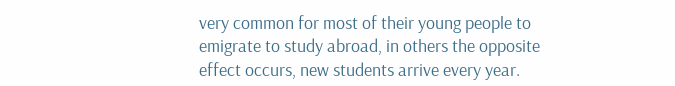very common for most of their young people to emigrate to study abroad, in others the opposite effect occurs, new students arrive every year.